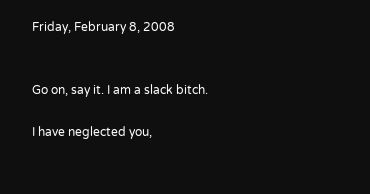Friday, February 8, 2008


Go on, say it. I am a slack bitch.

I have neglected you,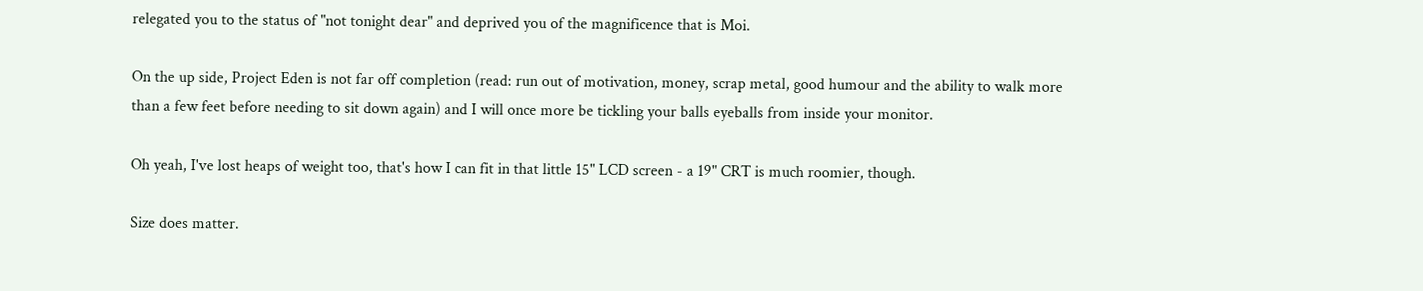relegated you to the status of "not tonight dear" and deprived you of the magnificence that is Moi.

On the up side, Project Eden is not far off completion (read: run out of motivation, money, scrap metal, good humour and the ability to walk more than a few feet before needing to sit down again) and I will once more be tickling your balls eyeballs from inside your monitor.

Oh yeah, I've lost heaps of weight too, that's how I can fit in that little 15" LCD screen - a 19" CRT is much roomier, though.

Size does matter.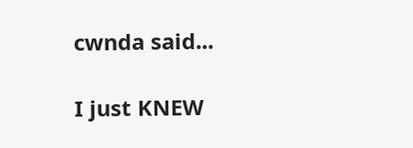cwnda said...

I just KNEW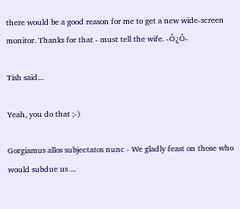there would be a good reason for me to get a new wide-screen monitor. Thanks for that - must tell the wife. -Ô¿Ô-

Tish said...

Yeah, you do that ;-)

Gorgiamus allos subjectatos nunc - We gladly feast on those who would subdue us ...